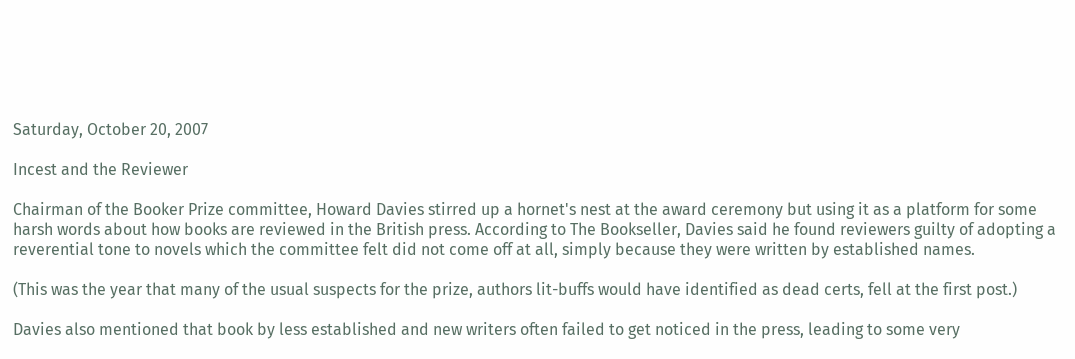Saturday, October 20, 2007

Incest and the Reviewer

Chairman of the Booker Prize committee, Howard Davies stirred up a hornet's nest at the award ceremony but using it as a platform for some harsh words about how books are reviewed in the British press. According to The Bookseller, Davies said he found reviewers guilty of adopting a reverential tone to novels which the committee felt did not come off at all, simply because they were written by established names.

(This was the year that many of the usual suspects for the prize, authors lit-buffs would have identified as dead certs, fell at the first post.)

Davies also mentioned that book by less established and new writers often failed to get noticed in the press, leading to some very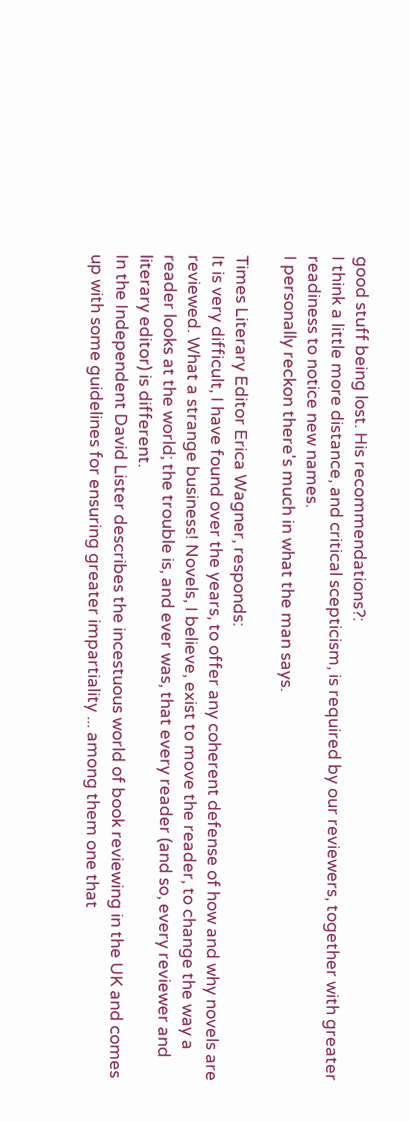good stuff being lost. His recommendations?:
I think a little more distance, and critical scepticism, is required by our reviewers, together with greater readiness to notice new names.
I personally reckon there's much in what the man says.

Times Literary Editor Erica Wagner, responds:
It is very difficult, I have found over the years, to offer any coherent defense of how and why novels are reviewed. What a strange business! Novels, I believe, exist to move the reader, to change the way a reader looks at the world; the trouble is, and ever was, that every reader (and so, every reviewer and literary editor) is different.
In the Independent David Lister describes the incestuous world of book reviewing in the UK and comes up with some guidelines for ensuring greater impartiality ... among them one that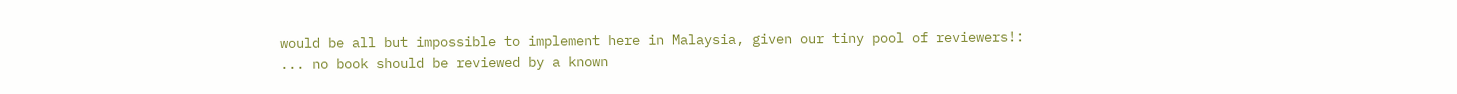would be all but impossible to implement here in Malaysia, given our tiny pool of reviewers!:
... no book should be reviewed by a known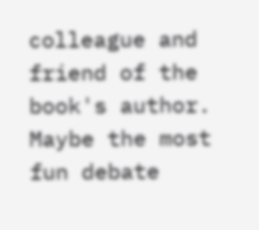colleague and friend of the book's author.
Maybe the most fun debate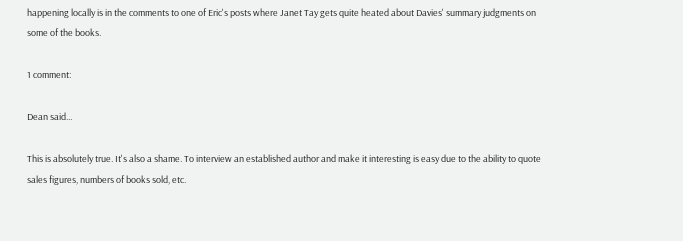happening locally is in the comments to one of Eric's posts where Janet Tay gets quite heated about Davies' summary judgments on some of the books.

1 comment:

Dean said...

This is absolutely true. It's also a shame. To interview an established author and make it interesting is easy due to the ability to quote sales figures, numbers of books sold, etc.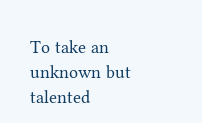To take an unknown but talented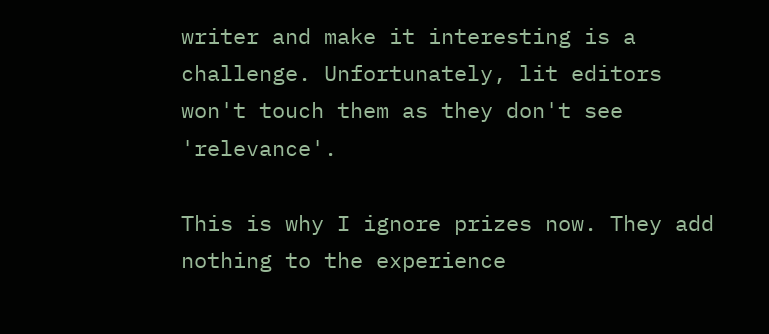writer and make it interesting is a challenge. Unfortunately, lit editors won't touch them as they don't see 'relevance'.

This is why I ignore prizes now. They add nothing to the experience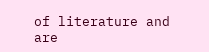of literature and are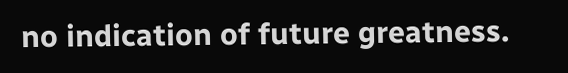no indication of future greatness.